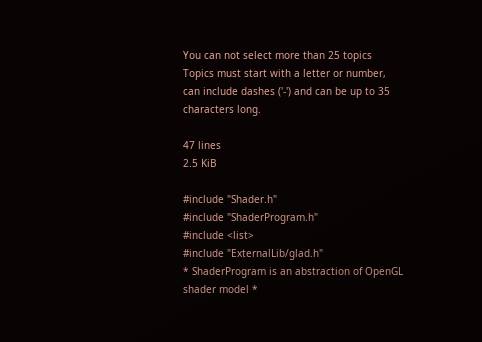You can not select more than 25 topics Topics must start with a letter or number, can include dashes ('-') and can be up to 35 characters long.

47 lines
2.5 KiB

#include "Shader.h"
#include "ShaderProgram.h"
#include <list>
#include "ExternalLib/glad.h"
* ShaderProgram is an abstraction of OpenGL shader model *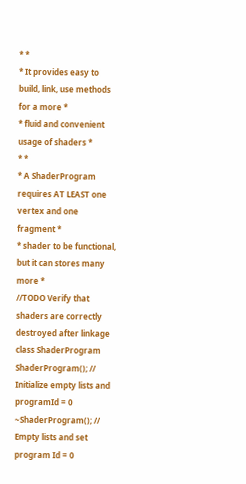* *
* It provides easy to build, link, use methods for a more *
* fluid and convenient usage of shaders *
* *
* A ShaderProgram requires AT LEAST one vertex and one fragment *
* shader to be functional, but it can stores many more *
//TODO Verify that shaders are correctly destroyed after linkage
class ShaderProgram
ShaderProgram(); // Initialize empty lists and programId = 0
~ShaderProgram(); // Empty lists and set program Id = 0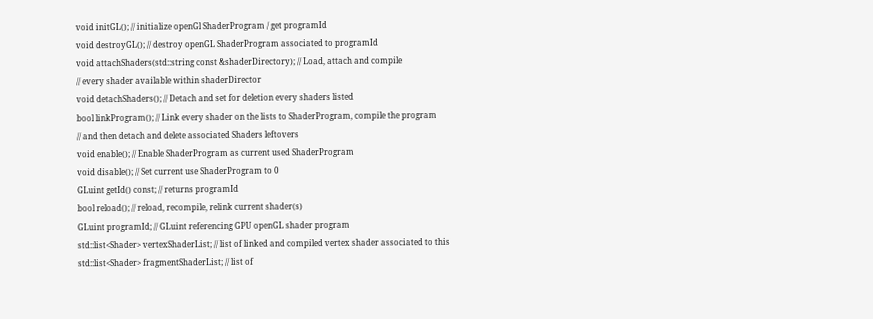void initGL(); // initialize openGl ShaderProgram / get programId
void destroyGL(); // destroy openGL ShaderProgram associated to programId
void attachShaders(std::string const &shaderDirectory); // Load, attach and compile
// every shader available within shaderDirector
void detachShaders(); // Detach and set for deletion every shaders listed
bool linkProgram(); // Link every shader on the lists to ShaderProgram, compile the program
// and then detach and delete associated Shaders leftovers
void enable(); // Enable ShaderProgram as current used ShaderProgram
void disable(); // Set current use ShaderProgram to 0
GLuint getId() const; // returns programId
bool reload(); // reload, recompile, relink current shader(s)
GLuint programId; // GLuint referencing GPU openGL shader program
std::list<Shader> vertexShaderList; // list of linked and compiled vertex shader associated to this
std::list<Shader> fragmentShaderList; // list of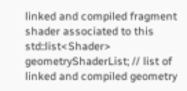linked and compiled fragment shader associated to this
std::list<Shader> geometryShaderList; // list of linked and compiled geometry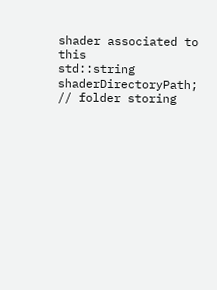shader associated to this
std::string shaderDirectoryPath; // folder storing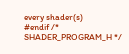every shader(s)
#endif /* SHADER_PROGRAM_H */